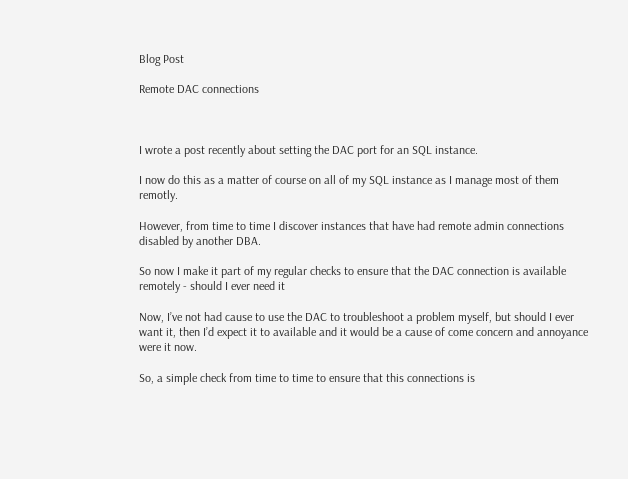Blog Post

Remote DAC connections



I wrote a post recently about setting the DAC port for an SQL instance.

I now do this as a matter of course on all of my SQL instance as I manage most of them remotly.

However, from time to time I discover instances that have had remote admin connections disabled by another DBA.

So now I make it part of my regular checks to ensure that the DAC connection is available remotely - should I ever need it

Now, I’ve not had cause to use the DAC to troubleshoot a problem myself, but should I ever want it, then I’d expect it to available and it would be a cause of come concern and annoyance were it now.

So, a simple check from time to time to ensure that this connections is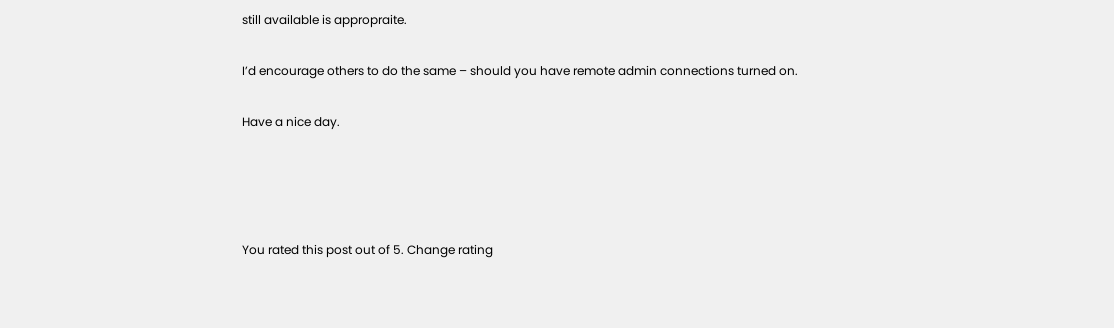still available is appropraite.

I’d encourage others to do the same – should you have remote admin connections turned on.

Have a nice day.




You rated this post out of 5. Change rating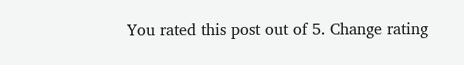You rated this post out of 5. Change rating